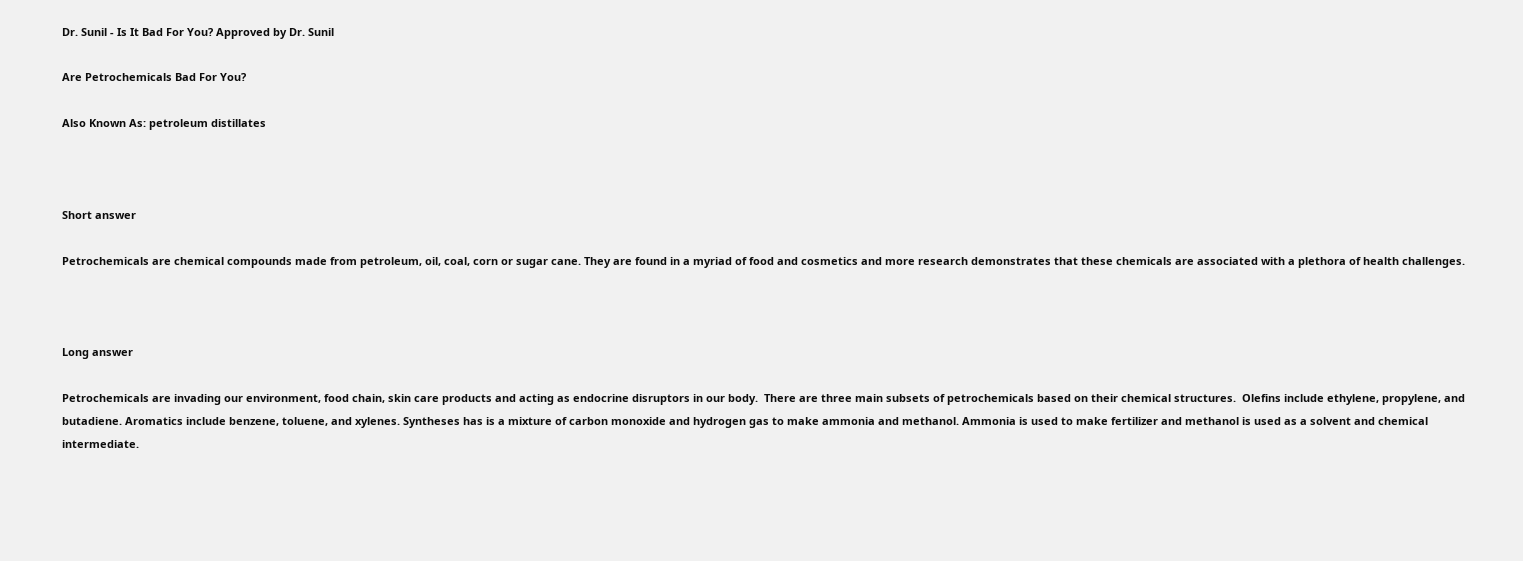Dr. Sunil - Is It Bad For You? Approved by Dr. Sunil

Are Petrochemicals Bad For You?

Also Known As: petroleum distillates



Short answer

Petrochemicals are chemical compounds made from petroleum, oil, coal, corn or sugar cane. They are found in a myriad of food and cosmetics and more research demonstrates that these chemicals are associated with a plethora of health challenges.



Long answer

Petrochemicals are invading our environment, food chain, skin care products and acting as endocrine disruptors in our body.  There are three main subsets of petrochemicals based on their chemical structures.  Olefins include ethylene, propylene, and butadiene. Aromatics include benzene, toluene, and xylenes. Syntheses has is a mixture of carbon monoxide and hydrogen gas to make ammonia and methanol. Ammonia is used to make fertilizer and methanol is used as a solvent and chemical intermediate.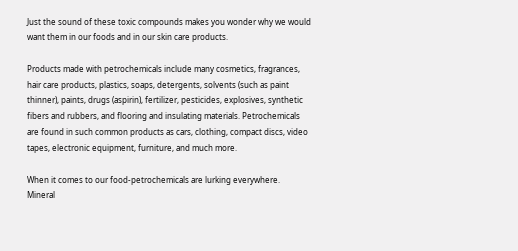Just the sound of these toxic compounds makes you wonder why we would want them in our foods and in our skin care products.

Products made with petrochemicals include many cosmetics, fragrances, hair care products, plastics, soaps, detergents, solvents (such as paint thinner), paints, drugs (aspirin), fertilizer, pesticides, explosives, synthetic fibers and rubbers, and flooring and insulating materials. Petrochemicals are found in such common products as cars, clothing, compact discs, video tapes, electronic equipment, furniture, and much more.

When it comes to our food-petrochemicals are lurking everywhere.  Mineral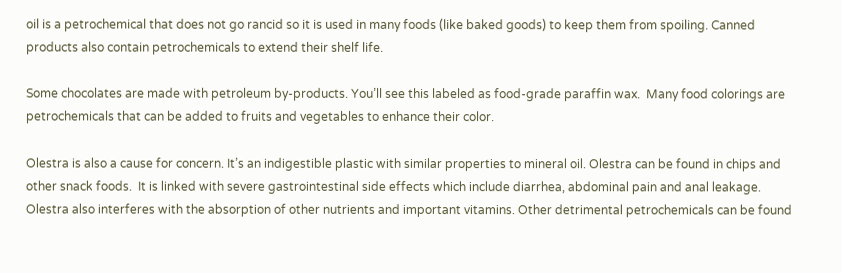oil is a petrochemical that does not go rancid so it is used in many foods (like baked goods) to keep them from spoiling. Canned products also contain petrochemicals to extend their shelf life.

Some chocolates are made with petroleum by-products. You’ll see this labeled as food-grade paraffin wax.  Many food colorings are petrochemicals that can be added to fruits and vegetables to enhance their color.

Olestra is also a cause for concern. It’s an indigestible plastic with similar properties to mineral oil. Olestra can be found in chips and other snack foods.  It is linked with severe gastrointestinal side effects which include diarrhea, abdominal pain and anal leakage. Olestra also interferes with the absorption of other nutrients and important vitamins. Other detrimental petrochemicals can be found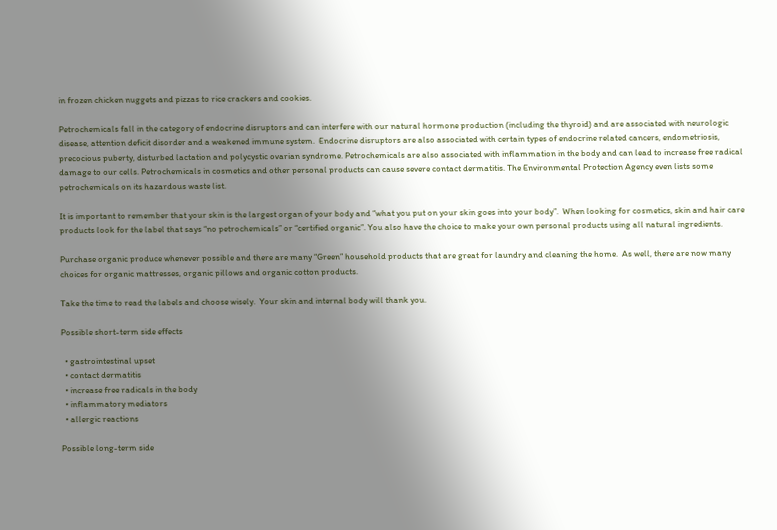in frozen chicken nuggets and pizzas to rice crackers and cookies.

Petrochemicals fall in the category of endocrine disruptors and can interfere with our natural hormone production (including the thyroid) and are associated with neurologic disease, attention deficit disorder and a weakened immune system.  Endocrine disruptors are also associated with certain types of endocrine related cancers, endometriosis, precocious puberty, disturbed lactation and polycystic ovarian syndrome. Petrochemicals are also associated with inflammation in the body and can lead to increase free radical damage to our cells. Petrochemicals in cosmetics and other personal products can cause severe contact dermatitis. The Environmental Protection Agency even lists some petrochemicals on its hazardous waste list.

It is important to remember that your skin is the largest organ of your body and “what you put on your skin goes into your body”.  When looking for cosmetics, skin and hair care products look for the label that says “no petrochemicals” or “certified organic”. You also have the choice to make your own personal products using all natural ingredients.

Purchase organic produce whenever possible and there are many “Green” household products that are great for laundry and cleaning the home.  As well, there are now many choices for organic mattresses, organic pillows and organic cotton products.

Take the time to read the labels and choose wisely.  Your skin and internal body will thank you.

Possible short-term side effects

  • gastrointestinal upset
  • contact dermatitis
  • increase free radicals in the body
  • inflammatory mediators
  • allergic reactions

Possible long-term side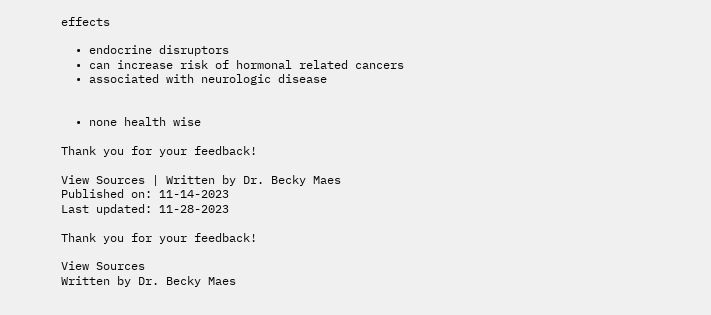effects

  • endocrine disruptors
  • can increase risk of hormonal related cancers
  • associated with neurologic disease


  • none health wise

Thank you for your feedback!

View Sources | Written by Dr. Becky Maes
Published on: 11-14-2023
Last updated: 11-28-2023

Thank you for your feedback!

View Sources
Written by Dr. Becky Maes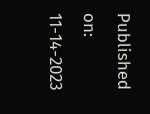Published on: 11-14-2023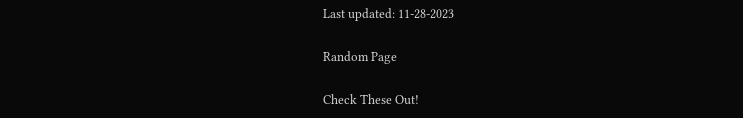Last updated: 11-28-2023

Random Page

Check These Out!